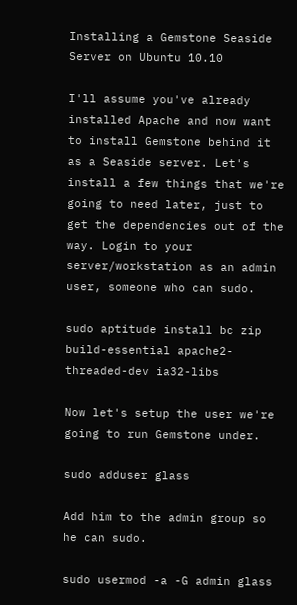Installing a Gemstone Seaside Server on Ubuntu 10.10

I'll assume you've already installed Apache and now want to install Gemstone behind it as a Seaside server. Let's install a few things that we're going to need later, just to get the dependencies out of the way. Login to your server/workstation as an admin user, someone who can sudo.

sudo aptitude install bc zip build-essential apache2-threaded-dev ia32-libs

Now let's setup the user we're going to run Gemstone under.

sudo adduser glass

Add him to the admin group so he can sudo.

sudo usermod -a -G admin glass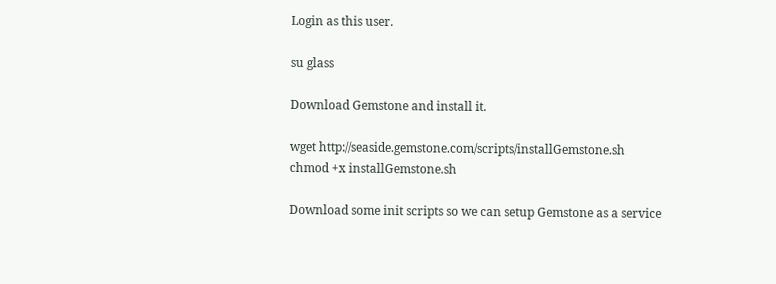Login as this user.

su glass

Download Gemstone and install it.

wget http://seaside.gemstone.com/scripts/installGemstone.sh
chmod +x installGemstone.sh

Download some init scripts so we can setup Gemstone as a service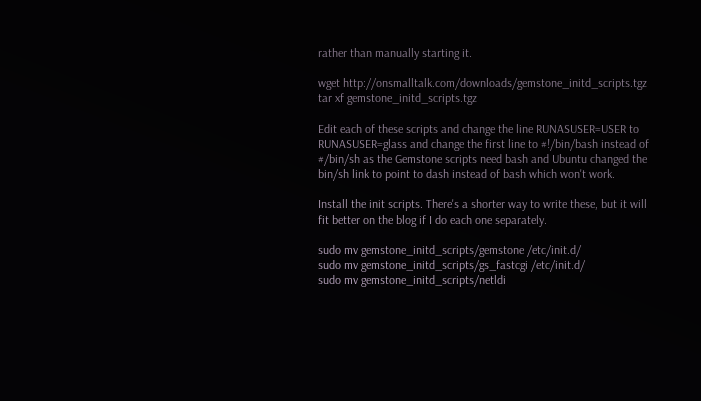rather than manually starting it.

wget http://onsmalltalk.com/downloads/gemstone_initd_scripts.tgz
tar xf gemstone_initd_scripts.tgz

Edit each of these scripts and change the line RUNASUSER=USER to RUNASUSER=glass and change the first line to #!/bin/bash instead of #/bin/sh as the Gemstone scripts need bash and Ubuntu changed the bin/sh link to point to dash instead of bash which won't work.

Install the init scripts. There's a shorter way to write these, but it will fit better on the blog if I do each one separately.

sudo mv gemstone_initd_scripts/gemstone /etc/init.d/
sudo mv gemstone_initd_scripts/gs_fastcgi /etc/init.d/
sudo mv gemstone_initd_scripts/netldi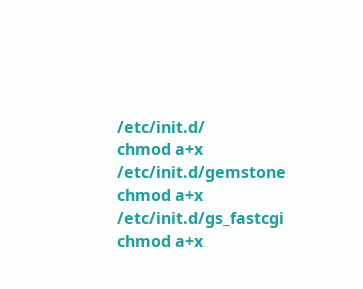/etc/init.d/
chmod a+x /etc/init.d/gemstone
chmod a+x /etc/init.d/gs_fastcgi
chmod a+x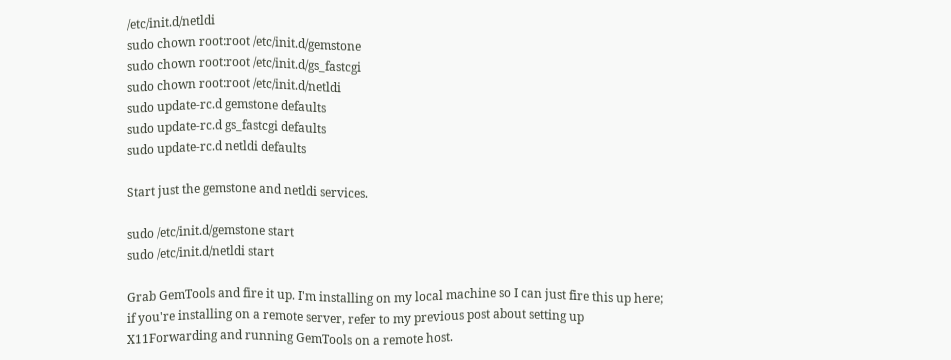/etc/init.d/netldi
sudo chown root:root /etc/init.d/gemstone
sudo chown root:root /etc/init.d/gs_fastcgi
sudo chown root:root /etc/init.d/netldi
sudo update-rc.d gemstone defaults
sudo update-rc.d gs_fastcgi defaults
sudo update-rc.d netldi defaults

Start just the gemstone and netldi services.

sudo /etc/init.d/gemstone start
sudo /etc/init.d/netldi start

Grab GemTools and fire it up. I'm installing on my local machine so I can just fire this up here; if you're installing on a remote server, refer to my previous post about setting up X11Forwarding and running GemTools on a remote host.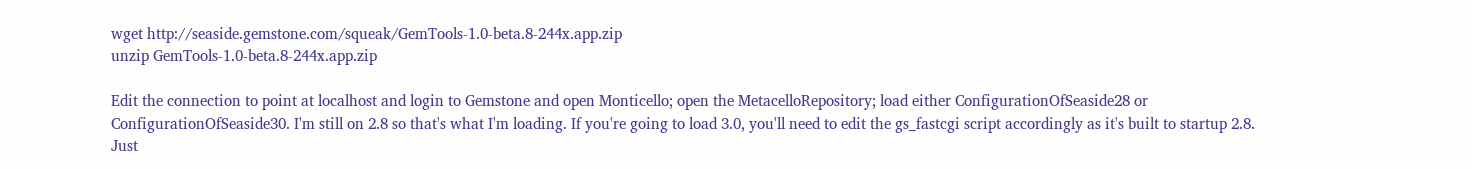wget http://seaside.gemstone.com/squeak/GemTools-1.0-beta.8-244x.app.zip
unzip GemTools-1.0-beta.8-244x.app.zip

Edit the connection to point at localhost and login to Gemstone and open Monticello; open the MetacelloRepository; load either ConfigurationOfSeaside28 or ConfigurationOfSeaside30. I'm still on 2.8 so that's what I'm loading. If you're going to load 3.0, you'll need to edit the gs_fastcgi script accordingly as it's built to startup 2.8. Just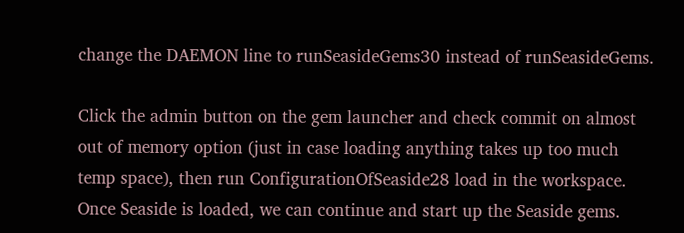change the DAEMON line to runSeasideGems30 instead of runSeasideGems.

Click the admin button on the gem launcher and check commit on almost out of memory option (just in case loading anything takes up too much temp space), then run ConfigurationOfSeaside28 load in the workspace. Once Seaside is loaded, we can continue and start up the Seaside gems.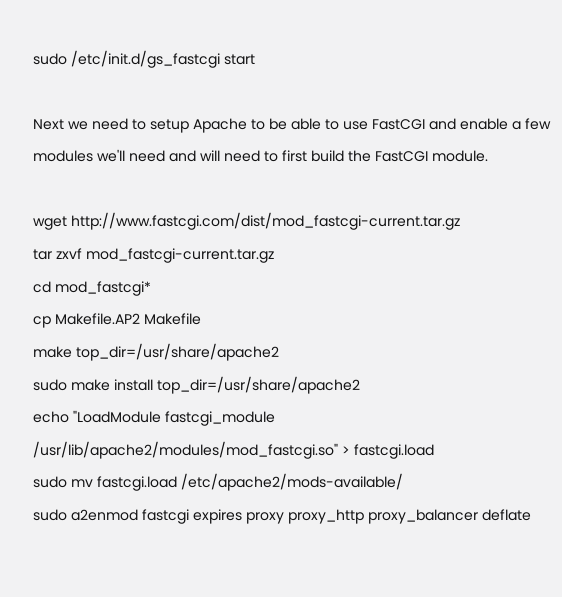sudo /etc/init.d/gs_fastcgi start

Next we need to setup Apache to be able to use FastCGI and enable a few modules we'll need and will need to first build the FastCGI module.

wget http://www.fastcgi.com/dist/mod_fastcgi-current.tar.gz
tar zxvf mod_fastcgi-current.tar.gz
cd mod_fastcgi*
cp Makefile.AP2 Makefile
make top_dir=/usr/share/apache2
sudo make install top_dir=/usr/share/apache2
echo "LoadModule fastcgi_module /usr/lib/apache2/modules/mod_fastcgi.so" > fastcgi.load
sudo mv fastcgi.load /etc/apache2/mods-available/
sudo a2enmod fastcgi expires proxy proxy_http proxy_balancer deflate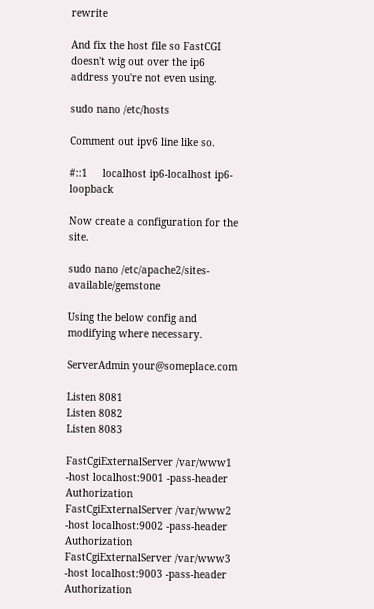rewrite

And fix the host file so FastCGI doesn't wig out over the ip6 address you're not even using.

sudo nano /etc/hosts

Comment out ipv6 line like so.

#::1     localhost ip6-localhost ip6-loopback

Now create a configuration for the site.

sudo nano /etc/apache2/sites-available/gemstone

Using the below config and modifying where necessary.

ServerAdmin your@someplace.com

Listen 8081
Listen 8082
Listen 8083

FastCgiExternalServer /var/www1 -host localhost:9001 -pass-header Authorization
FastCgiExternalServer /var/www2 -host localhost:9002 -pass-header Authorization
FastCgiExternalServer /var/www3 -host localhost:9003 -pass-header Authorization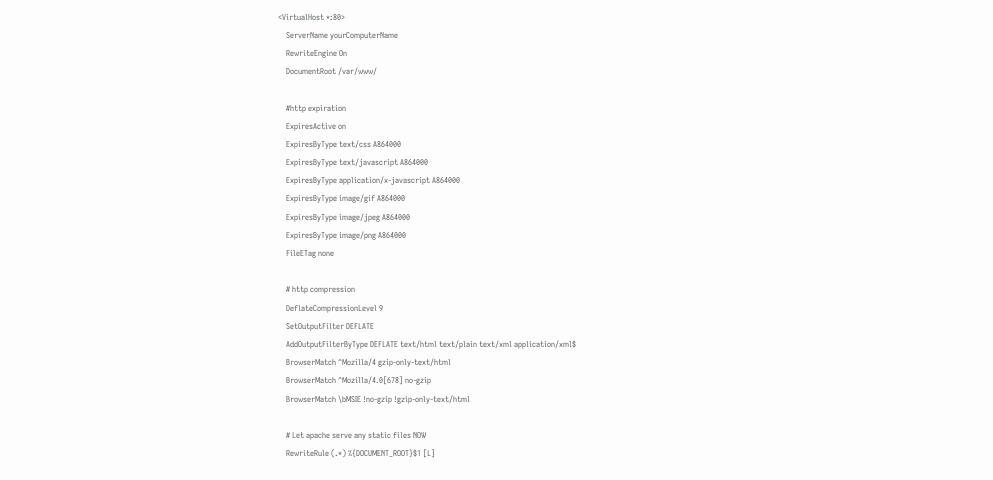<VirtualHost *:80>
    ServerName yourComputerName
    RewriteEngine On
    DocumentRoot /var/www/

    #http expiration
    ExpiresActive on
    ExpiresByType text/css A864000
    ExpiresByType text/javascript A864000
    ExpiresByType application/x-javascript A864000
    ExpiresByType image/gif A864000
    ExpiresByType image/jpeg A864000
    ExpiresByType image/png A864000
    FileETag none

    # http compression
    DeflateCompressionLevel 9
    SetOutputFilter DEFLATE
    AddOutputFilterByType DEFLATE text/html text/plain text/xml application/xml$
    BrowserMatch ^Mozilla/4 gzip-only-text/html
    BrowserMatch ^Mozilla/4.0[678] no-gzip
    BrowserMatch \bMSIE !no-gzip !gzip-only-text/html

    # Let apache serve any static files NOW
    RewriteRule (.*) %{DOCUMENT_ROOT}$1 [L]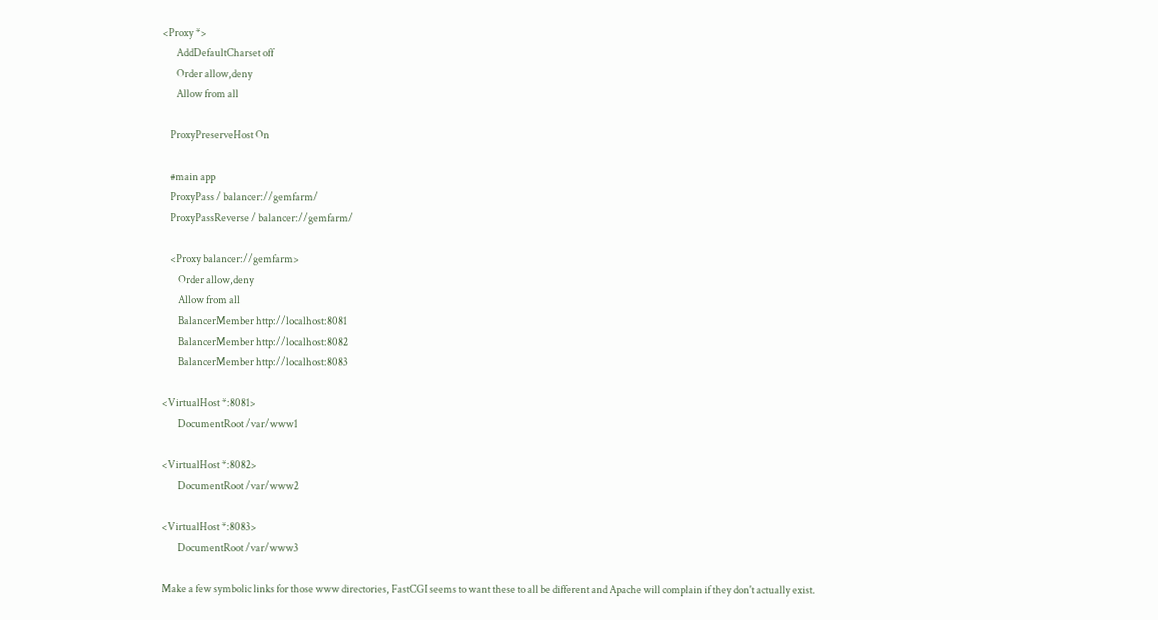<Proxy *>
       AddDefaultCharset off
       Order allow,deny
       Allow from all

    ProxyPreserveHost On

    #main app
    ProxyPass / balancer://gemfarm/
    ProxyPassReverse / balancer://gemfarm/

    <Proxy balancer://gemfarm>
        Order allow,deny
        Allow from all
        BalancerMember http://localhost:8081
        BalancerMember http://localhost:8082
        BalancerMember http://localhost:8083

<VirtualHost *:8081>
        DocumentRoot /var/www1

<VirtualHost *:8082>
        DocumentRoot /var/www2

<VirtualHost *:8083>
        DocumentRoot /var/www3

Make a few symbolic links for those www directories, FastCGI seems to want these to all be different and Apache will complain if they don't actually exist.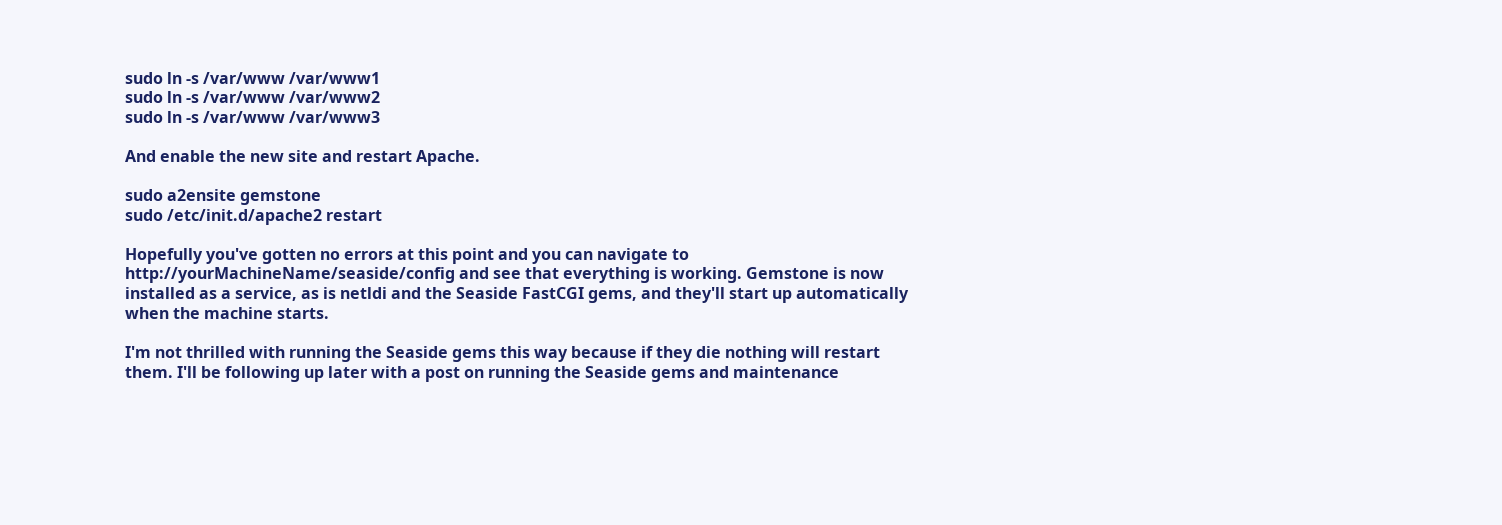sudo ln -s /var/www /var/www1
sudo ln -s /var/www /var/www2
sudo ln -s /var/www /var/www3

And enable the new site and restart Apache.

sudo a2ensite gemstone
sudo /etc/init.d/apache2 restart

Hopefully you've gotten no errors at this point and you can navigate to http://yourMachineName/seaside/config and see that everything is working. Gemstone is now installed as a service, as is netldi and the Seaside FastCGI gems, and they'll start up automatically when the machine starts.

I'm not thrilled with running the Seaside gems this way because if they die nothing will restart them. I'll be following up later with a post on running the Seaside gems and maintenance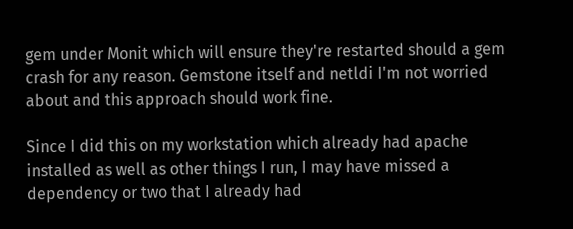gem under Monit which will ensure they're restarted should a gem crash for any reason. Gemstone itself and netldi I'm not worried about and this approach should work fine.

Since I did this on my workstation which already had apache installed as well as other things I run, I may have missed a dependency or two that I already had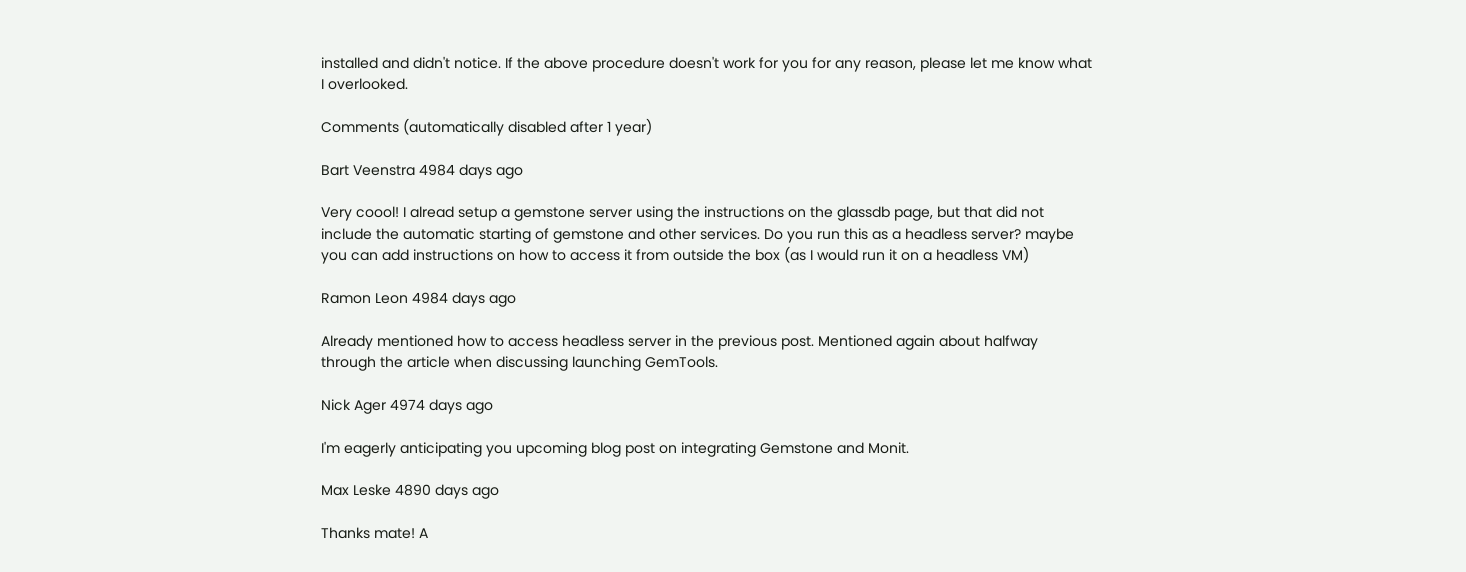installed and didn't notice. If the above procedure doesn't work for you for any reason, please let me know what I overlooked.

Comments (automatically disabled after 1 year)

Bart Veenstra 4984 days ago

Very coool! I alread setup a gemstone server using the instructions on the glassdb page, but that did not include the automatic starting of gemstone and other services. Do you run this as a headless server? maybe you can add instructions on how to access it from outside the box (as I would run it on a headless VM)

Ramon Leon 4984 days ago

Already mentioned how to access headless server in the previous post. Mentioned again about halfway through the article when discussing launching GemTools.

Nick Ager 4974 days ago

I'm eagerly anticipating you upcoming blog post on integrating Gemstone and Monit.

Max Leske 4890 days ago

Thanks mate! A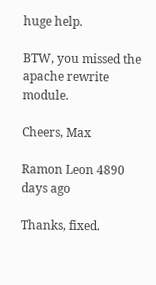huge help.

BTW, you missed the apache rewrite module.

Cheers, Max

Ramon Leon 4890 days ago

Thanks, fixed.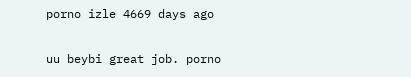porno izle 4669 days ago

uu beybi great job. porno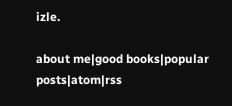izle.

about me|good books|popular posts|atom|rss